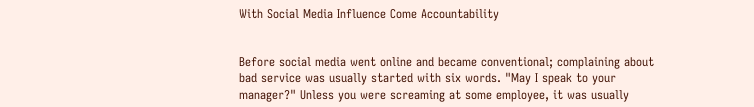With Social Media Influence Come Accountability


Before social media went online and became conventional; complaining about bad service was usually started with six words. "May I speak to your manager?" Unless you were screaming at some employee, it was usually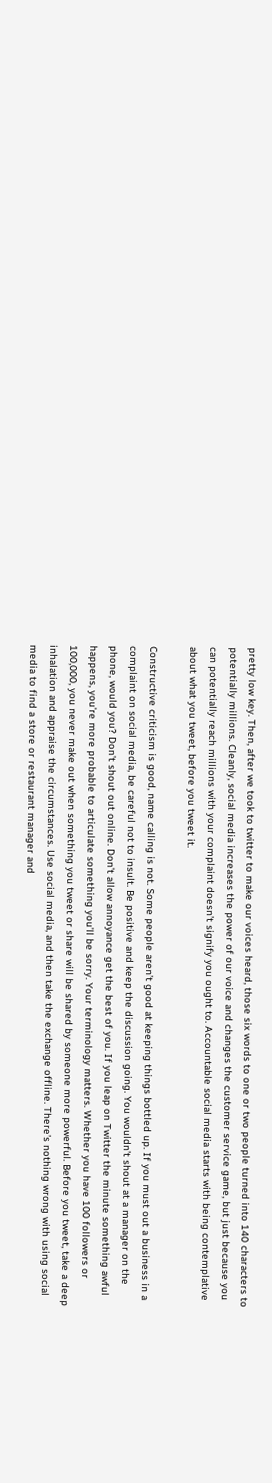pretty low key. Then, after we took to twitter to make our voices heard, those six words to one or two people turned into 140 characters to potentially millions. Cleanly, social media increases the power of our voice and changes the customer service game, but just because you can potentially reach millions with your complaint doesn’t signify you ought to. Accountable social media starts with being contemplative about what you tweet, before you tweet it.

Constructive criticism is good, name calling is not. Some people aren’t good at keeping things bottled up. If you must out a business in a complaint on social media, be careful not to insult. Be positive and keep the discussion going. You wouldn’t shout at a manager on the phone, would you? Don’t shout out online. Don’t allow annoyance get the best of you. If you leap on Twitter the minute something awful happens, you’re more probable to articulate something you’ll be sorry. Your terminology matters. Whether you have 100 followers or 100,000, you never make out when something you tweet or share will be shared by someone more powerful. Before you tweet, take a deep inhalation and appraise the circumstances. Use social media, and then take the exchange offline. There’s nothing wrong with using social media to find a store or restaurant manager and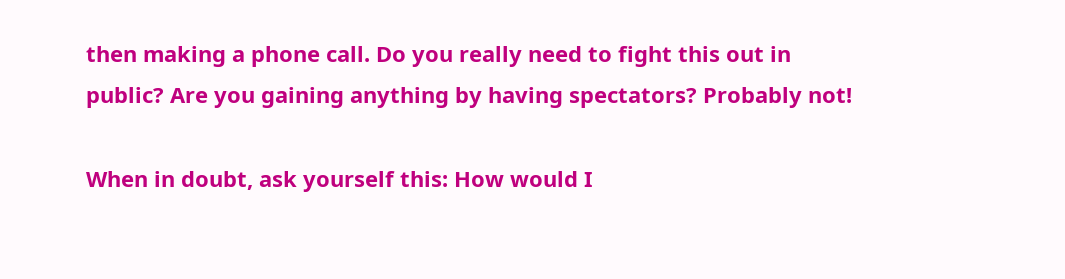then making a phone call. Do you really need to fight this out in public? Are you gaining anything by having spectators? Probably not!

When in doubt, ask yourself this: How would I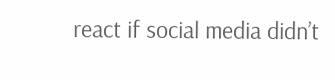react if social media didn’t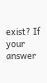exist? If your answer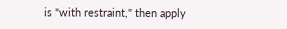is "with restraint," then apply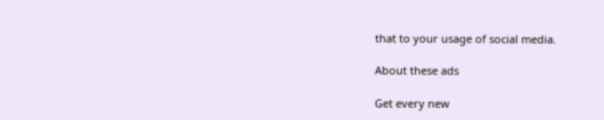that to your usage of social media.

About these ads

Get every new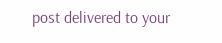post delivered to your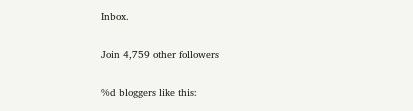Inbox.

Join 4,759 other followers

%d bloggers like this: